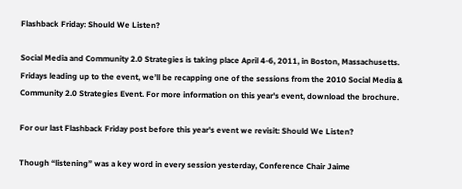Flashback Friday: Should We Listen?

Social Media and Community 2.0 Strategies is taking place April 4-6, 2011, in Boston, Massachusetts. Fridays leading up to the event, we’ll be recapping one of the sessions from the 2010 Social Media & Community 2.0 Strategies Event. For more information on this year's event, download the brochure.

For our last Flashback Friday post before this year's event we revisit: Should We Listen?

Though “listening” was a key word in every session yesterday, Conference Chair Jaime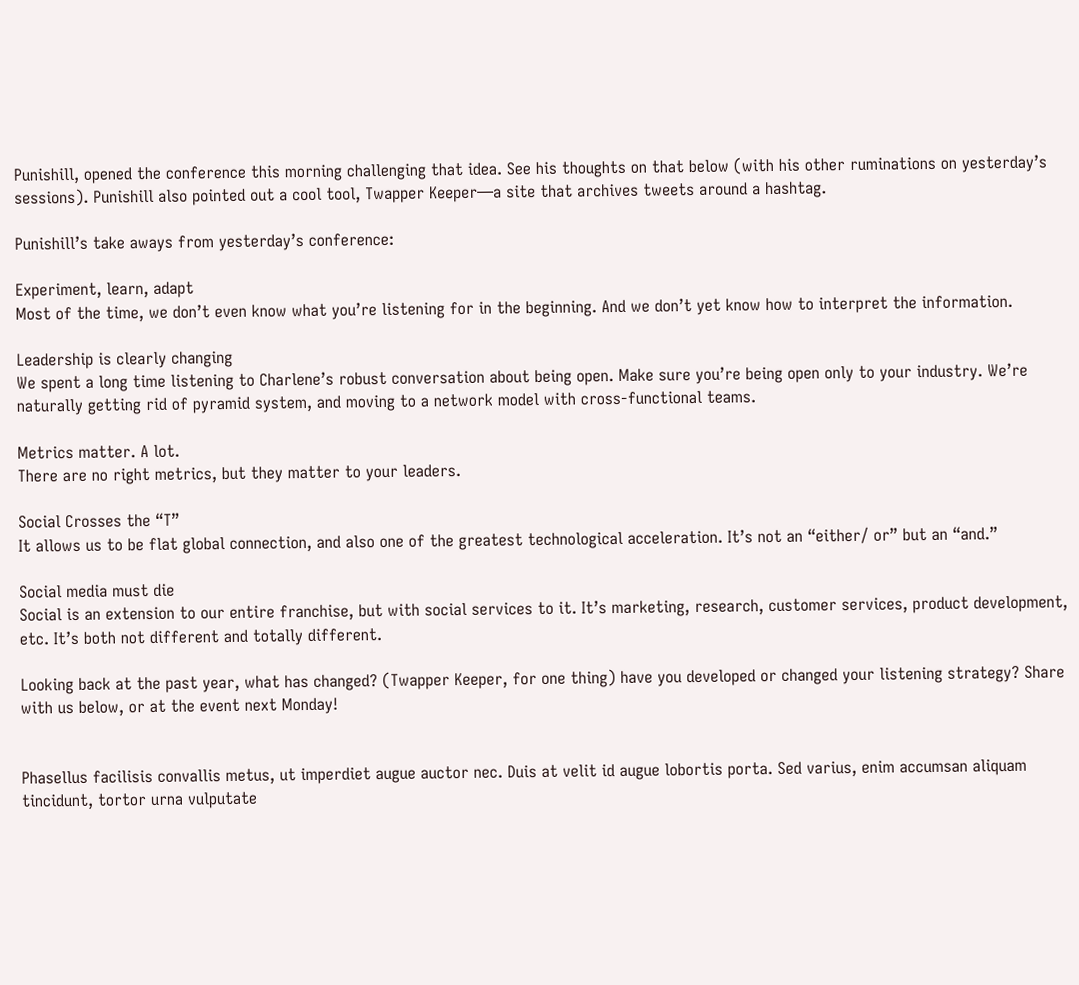Punishill, opened the conference this morning challenging that idea. See his thoughts on that below (with his other ruminations on yesterday’s sessions). Punishill also pointed out a cool tool, Twapper Keeper—a site that archives tweets around a hashtag.

Punishill’s take aways from yesterday’s conference:

Experiment, learn, adapt
Most of the time, we don’t even know what you’re listening for in the beginning. And we don’t yet know how to interpret the information.

Leadership is clearly changing
We spent a long time listening to Charlene’s robust conversation about being open. Make sure you’re being open only to your industry. We’re naturally getting rid of pyramid system, and moving to a network model with cross-functional teams.

Metrics matter. A lot.
There are no right metrics, but they matter to your leaders.

Social Crosses the “T”
It allows us to be flat global connection, and also one of the greatest technological acceleration. It’s not an “either/ or” but an “and.”

Social media must die
Social is an extension to our entire franchise, but with social services to it. It’s marketing, research, customer services, product development, etc. It’s both not different and totally different.

Looking back at the past year, what has changed? (Twapper Keeper, for one thing) have you developed or changed your listening strategy? Share with us below, or at the event next Monday!


Phasellus facilisis convallis metus, ut imperdiet augue auctor nec. Duis at velit id augue lobortis porta. Sed varius, enim accumsan aliquam tincidunt, tortor urna vulputate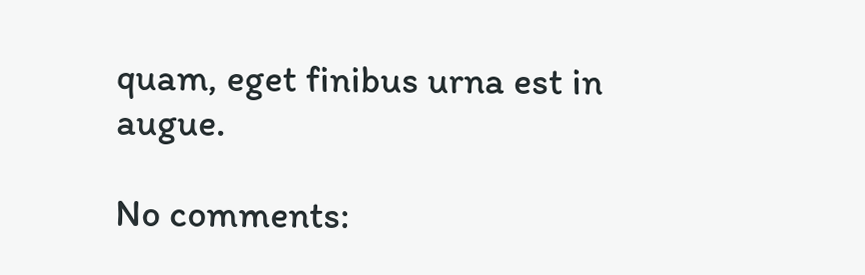quam, eget finibus urna est in augue.

No comments: